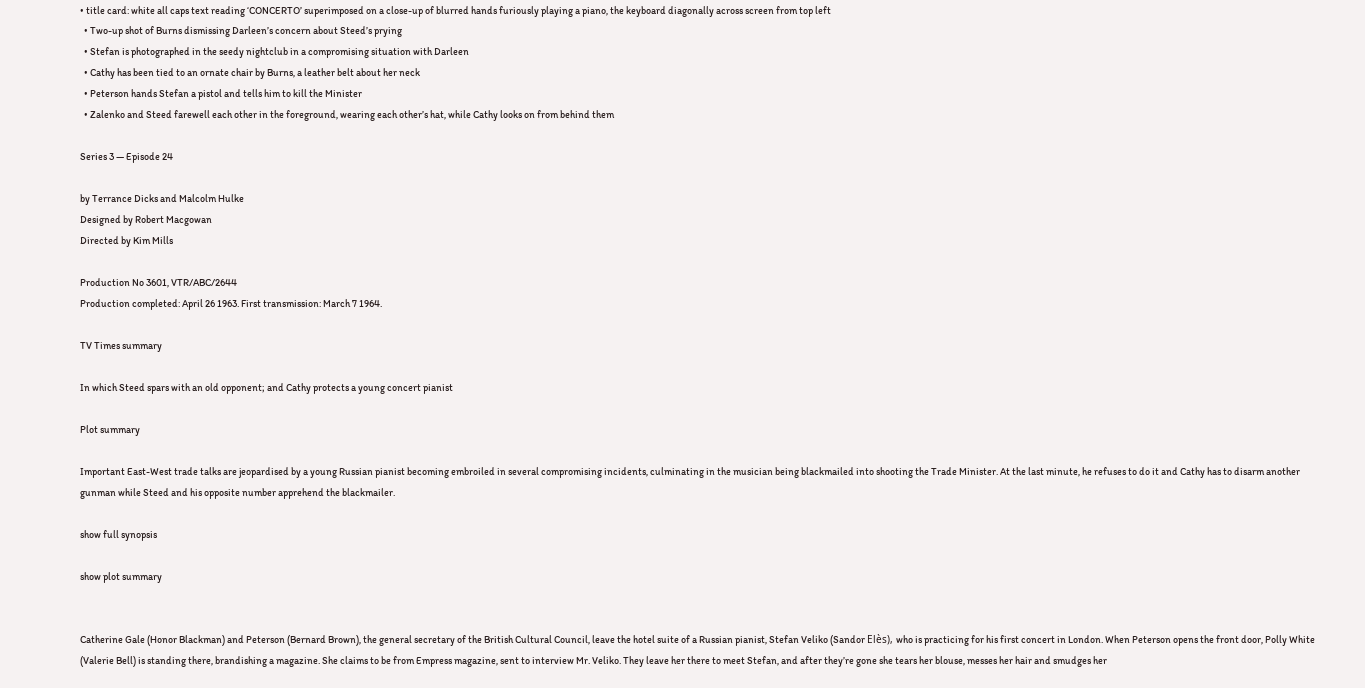• title card: white all caps text reading ‘CONCERTO’ superimposed on a close-up of blurred hands furiously playing a piano, the keyboard diagonally across screen from top left
  • Two-up shot of Burns dismissing Darleen’s concern about Steed’s prying
  • Stefan is photographed in the seedy nightclub in a compromising situation with Darleen
  • Cathy has been tied to an ornate chair by Burns, a leather belt about her neck
  • Peterson hands Stefan a pistol and tells him to kill the Minister
  • Zalenko and Steed farewell each other in the foreground, wearing each other’s hat, while Cathy looks on from behind them

Series 3 — Episode 24

by Terrance Dicks and Malcolm Hulke
Designed by Robert Macgowan
Directed by Kim Mills

Production No 3601, VTR/ABC/2644
Production completed: April 26 1963. First transmission: March 7 1964.

TV Times summary

In which Steed spars with an old opponent; and Cathy protects a young concert pianist

Plot summary

Important East-West trade talks are jeopardised by a young Russian pianist becoming embroiled in several compromising incidents, culminating in the musician being blackmailed into shooting the Trade Minister. At the last minute, he refuses to do it and Cathy has to disarm another gunman while Steed and his opposite number apprehend the blackmailer.

show full synopsis

show plot summary


Catherine Gale (Honor Blackman) and Peterson (Bernard Brown), the general secretary of the British Cultural Council, leave the hotel suite of a Russian pianist, Stefan Veliko (Sandor Elès), who is practicing for his first concert in London. When Peterson opens the front door, Polly White (Valerie Bell) is standing there, brandishing a magazine. She claims to be from Empress magazine, sent to interview Mr. Veliko. They leave her there to meet Stefan, and after they’re gone she tears her blouse, messes her hair and smudges her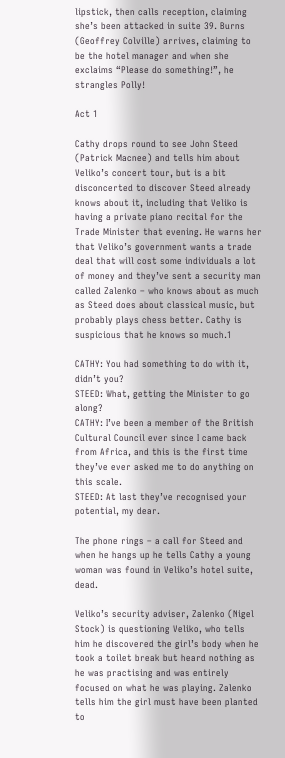lipstick, then calls reception, claiming she’s been attacked in suite 39. Burns (Geoffrey Colville) arrives, claiming to be the hotel manager and when she exclaims “Please do something!”, he strangles Polly!

Act 1

Cathy drops round to see John Steed (Patrick Macnee) and tells him about Veliko’s concert tour, but is a bit disconcerted to discover Steed already knows about it, including that Veliko is having a private piano recital for the Trade Minister that evening. He warns her that Veliko’s government wants a trade deal that will cost some individuals a lot of money and they’ve sent a security man called Zalenko – who knows about as much as Steed does about classical music, but probably plays chess better. Cathy is suspicious that he knows so much.1

CATHY: You had something to do with it, didn’t you?
STEED: What, getting the Minister to go along?
CATHY: I’ve been a member of the British Cultural Council ever since I came back from Africa, and this is the first time they’ve ever asked me to do anything on this scale.
STEED: At last they’ve recognised your potential, my dear.

The phone rings – a call for Steed and when he hangs up he tells Cathy a young woman was found in Veliko’s hotel suite, dead.

Veliko’s security adviser, Zalenko (Nigel Stock) is questioning Veliko, who tells him he discovered the girl’s body when he took a toilet break but heard nothing as he was practising and was entirely focused on what he was playing. Zalenko tells him the girl must have been planted to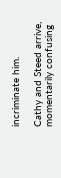incriminate him.

Cathy and Steed arrive, momentarily confusing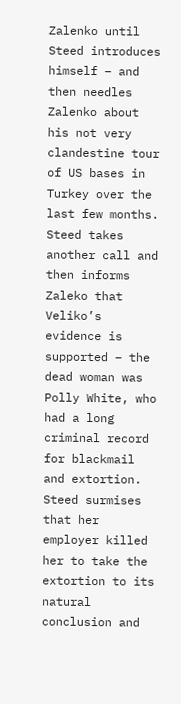Zalenko until Steed introduces himself – and then needles Zalenko about his not very clandestine tour of US bases in Turkey over the last few months. Steed takes another call and then informs Zaleko that Veliko’s evidence is supported – the dead woman was Polly White, who had a long criminal record for blackmail and extortion. Steed surmises that her employer killed her to take the extortion to its natural conclusion and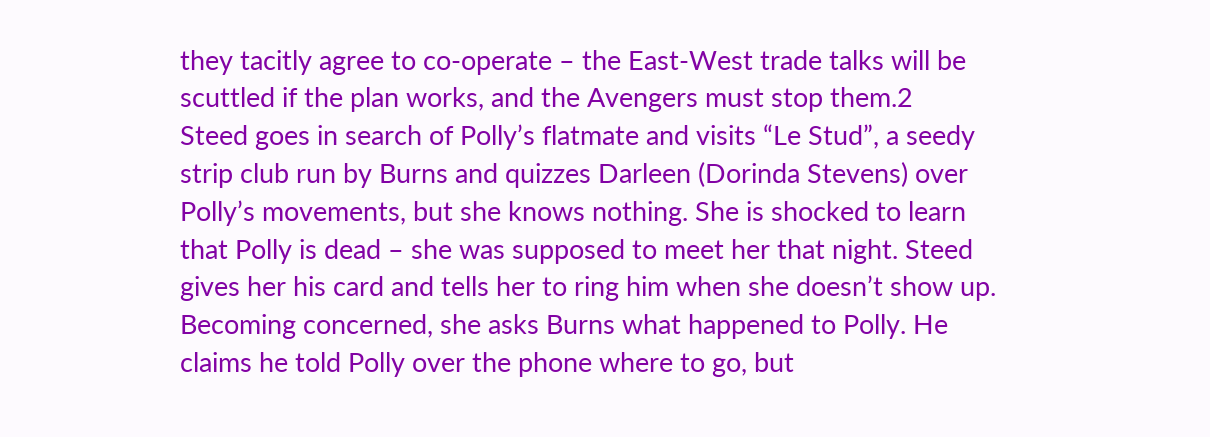they tacitly agree to co-operate – the East-West trade talks will be scuttled if the plan works, and the Avengers must stop them.2
Steed goes in search of Polly’s flatmate and visits “Le Stud”, a seedy strip club run by Burns and quizzes Darleen (Dorinda Stevens) over Polly’s movements, but she knows nothing. She is shocked to learn that Polly is dead – she was supposed to meet her that night. Steed gives her his card and tells her to ring him when she doesn’t show up. Becoming concerned, she asks Burns what happened to Polly. He claims he told Polly over the phone where to go, but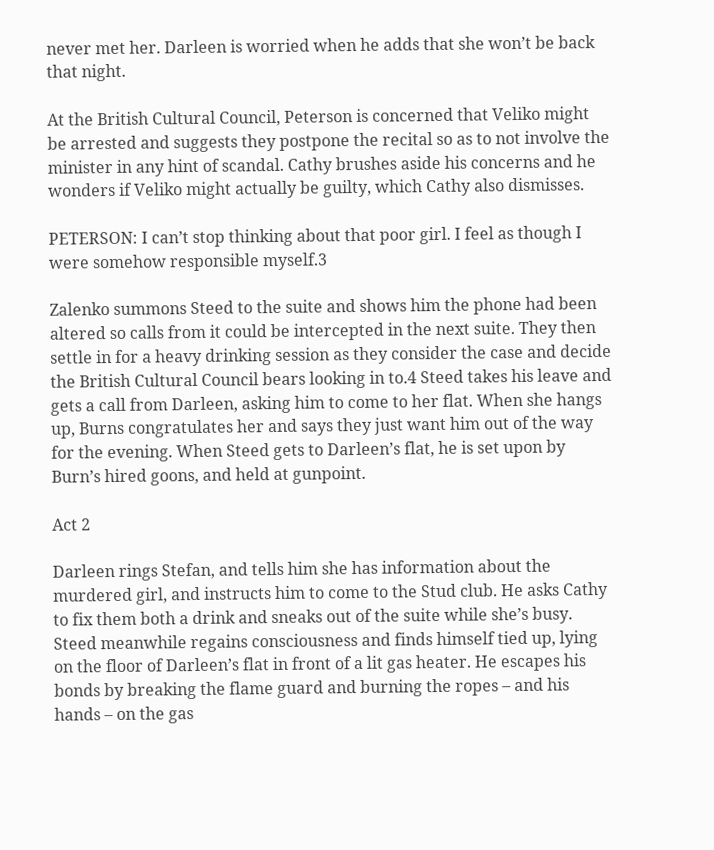never met her. Darleen is worried when he adds that she won’t be back that night.

At the British Cultural Council, Peterson is concerned that Veliko might be arrested and suggests they postpone the recital so as to not involve the minister in any hint of scandal. Cathy brushes aside his concerns and he wonders if Veliko might actually be guilty, which Cathy also dismisses.

PETERSON: I can’t stop thinking about that poor girl. I feel as though I were somehow responsible myself.3

Zalenko summons Steed to the suite and shows him the phone had been altered so calls from it could be intercepted in the next suite. They then settle in for a heavy drinking session as they consider the case and decide the British Cultural Council bears looking in to.4 Steed takes his leave and gets a call from Darleen, asking him to come to her flat. When she hangs up, Burns congratulates her and says they just want him out of the way for the evening. When Steed gets to Darleen’s flat, he is set upon by Burn’s hired goons, and held at gunpoint.

Act 2

Darleen rings Stefan, and tells him she has information about the murdered girl, and instructs him to come to the Stud club. He asks Cathy to fix them both a drink and sneaks out of the suite while she’s busy. Steed meanwhile regains consciousness and finds himself tied up, lying on the floor of Darleen’s flat in front of a lit gas heater. He escapes his bonds by breaking the flame guard and burning the ropes – and his hands – on the gas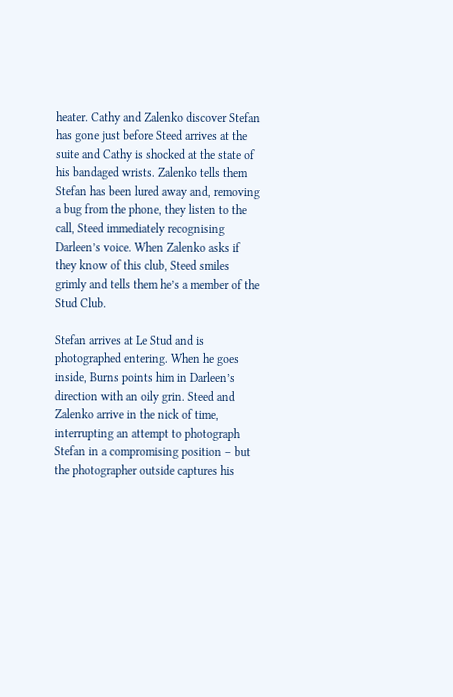heater. Cathy and Zalenko discover Stefan has gone just before Steed arrives at the suite and Cathy is shocked at the state of his bandaged wrists. Zalenko tells them Stefan has been lured away and, removing a bug from the phone, they listen to the call, Steed immediately recognising Darleen’s voice. When Zalenko asks if they know of this club, Steed smiles grimly and tells them he’s a member of the Stud Club.

Stefan arrives at Le Stud and is photographed entering. When he goes inside, Burns points him in Darleen’s direction with an oily grin. Steed and Zalenko arrive in the nick of time, interrupting an attempt to photograph Stefan in a compromising position – but the photographer outside captures his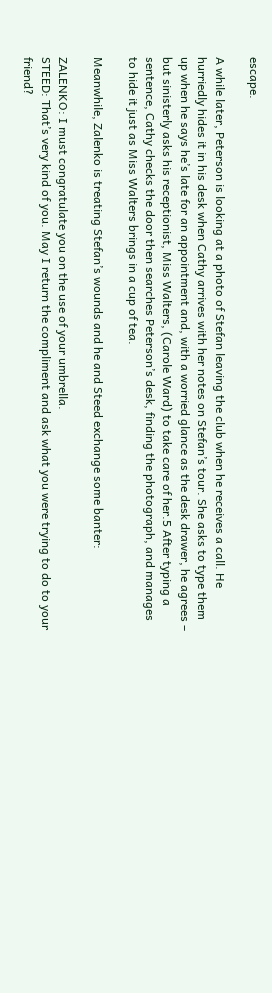escape.

A while later, Peterson is looking at a photo of Stefan leaving the club when he receives a call. He hurriedly hides it in his desk when Cathy arrives with her notes on Stefan’s tour. She asks to type them up when he says he’s late for an appointment and, with a worried glance as the desk drawer, he agrees – but sinisterly asks his receptionist, Miss Walters, (Carole Ward) to take care of her.5 After typing a sentence, Cathy checks the door then searches Peterson’s desk, finding the photograph, and manages to hide it just as Miss Walters brings in a cup of tea.

Meanwhile, Zalenko is treating Stefan’s wounds and he and Steed exchange some banter:

ZALENKO: I must congratulate you on the use of your umbrella.
STEED: That’s very kind of you. May I return the compliment and ask what you were trying to do to your friend?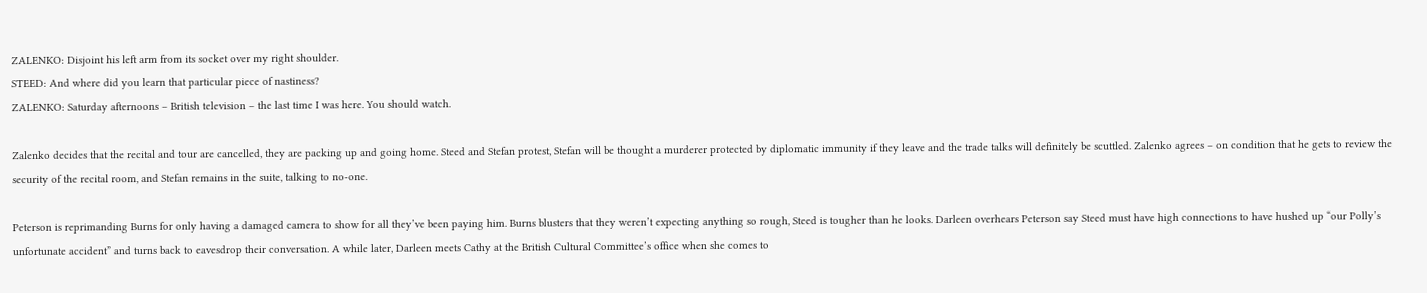ZALENKO: Disjoint his left arm from its socket over my right shoulder.
STEED: And where did you learn that particular piece of nastiness?
ZALENKO: Saturday afternoons – British television – the last time I was here. You should watch.

Zalenko decides that the recital and tour are cancelled, they are packing up and going home. Steed and Stefan protest, Stefan will be thought a murderer protected by diplomatic immunity if they leave and the trade talks will definitely be scuttled. Zalenko agrees – on condition that he gets to review the security of the recital room, and Stefan remains in the suite, talking to no-one.

Peterson is reprimanding Burns for only having a damaged camera to show for all they’ve been paying him. Burns blusters that they weren’t expecting anything so rough, Steed is tougher than he looks. Darleen overhears Peterson say Steed must have high connections to have hushed up “our Polly’s unfortunate accident” and turns back to eavesdrop their conversation. A while later, Darleen meets Cathy at the British Cultural Committee’s office when she comes to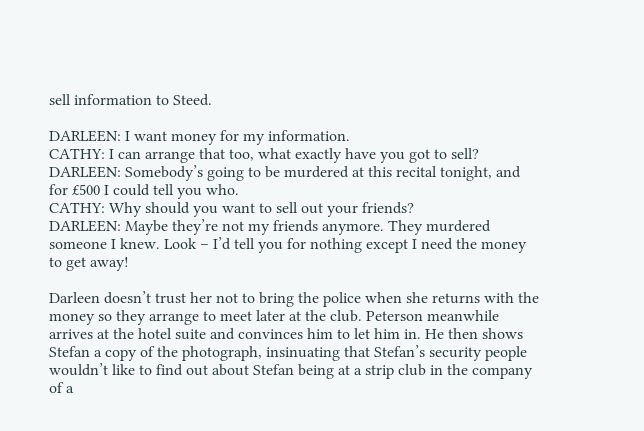sell information to Steed.

DARLEEN: I want money for my information.
CATHY: I can arrange that too, what exactly have you got to sell?
DARLEEN: Somebody’s going to be murdered at this recital tonight, and for £500 I could tell you who.
CATHY: Why should you want to sell out your friends?
DARLEEN: Maybe they’re not my friends anymore. They murdered someone I knew. Look – I’d tell you for nothing except I need the money to get away!

Darleen doesn’t trust her not to bring the police when she returns with the money so they arrange to meet later at the club. Peterson meanwhile arrives at the hotel suite and convinces him to let him in. He then shows Stefan a copy of the photograph, insinuating that Stefan’s security people wouldn’t like to find out about Stefan being at a strip club in the company of a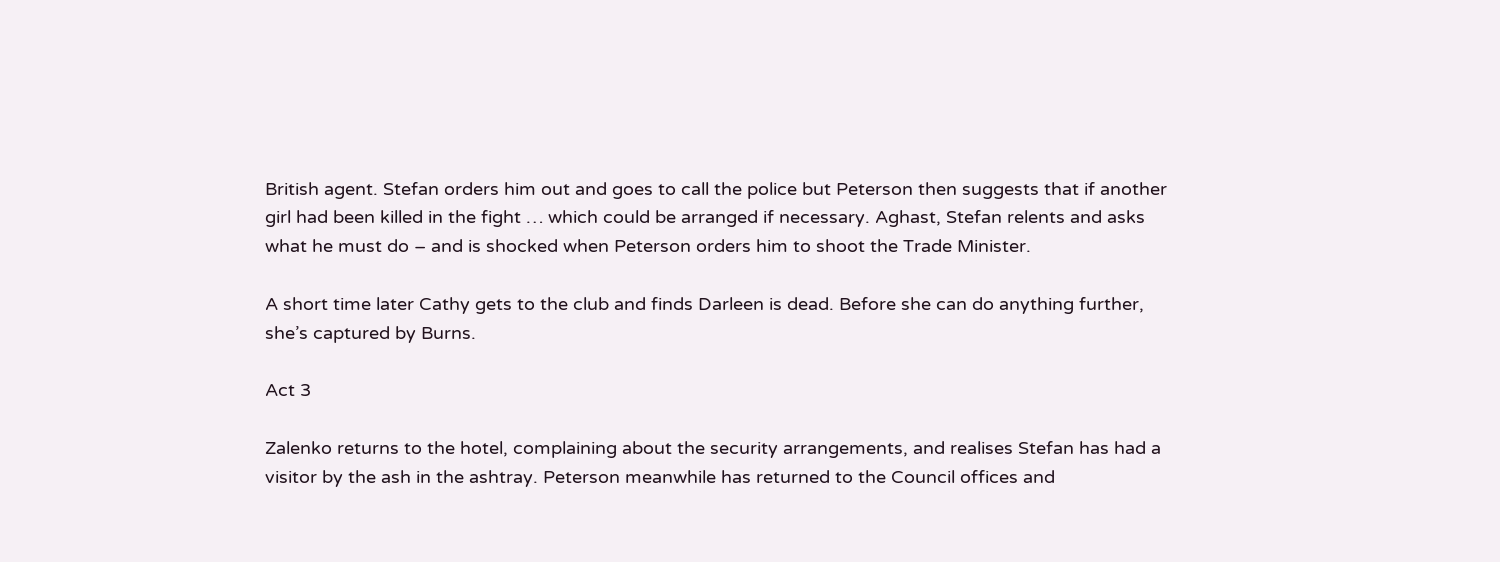British agent. Stefan orders him out and goes to call the police but Peterson then suggests that if another girl had been killed in the fight … which could be arranged if necessary. Aghast, Stefan relents and asks what he must do – and is shocked when Peterson orders him to shoot the Trade Minister.

A short time later Cathy gets to the club and finds Darleen is dead. Before she can do anything further, she’s captured by Burns.

Act 3

Zalenko returns to the hotel, complaining about the security arrangements, and realises Stefan has had a visitor by the ash in the ashtray. Peterson meanwhile has returned to the Council offices and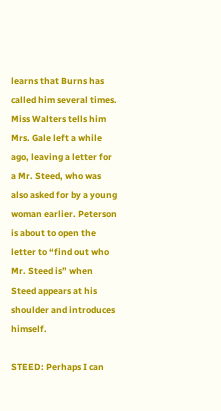learns that Burns has called him several times. Miss Walters tells him Mrs. Gale left a while ago, leaving a letter for a Mr. Steed, who was also asked for by a young woman earlier. Peterson is about to open the letter to “find out who Mr. Steed is” when Steed appears at his shoulder and introduces himself.

STEED: Perhaps I can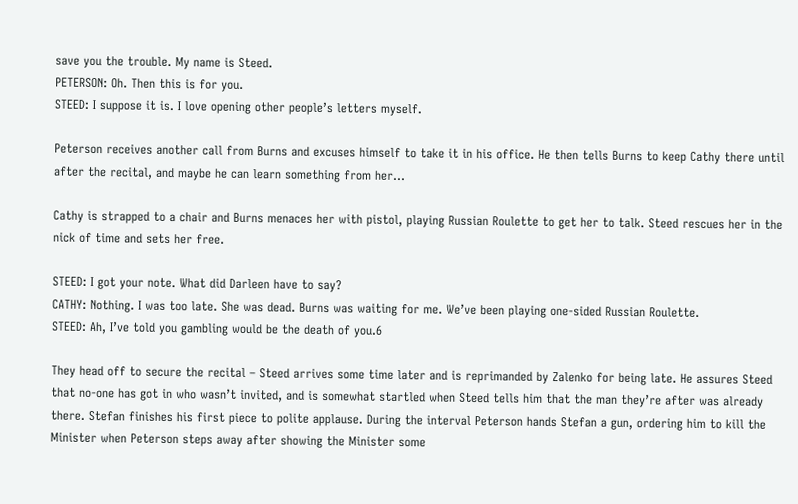save you the trouble. My name is Steed.
PETERSON: Oh. Then this is for you.
STEED: I suppose it is. I love opening other people’s letters myself.

Peterson receives another call from Burns and excuses himself to take it in his office. He then tells Burns to keep Cathy there until after the recital, and maybe he can learn something from her…

Cathy is strapped to a chair and Burns menaces her with pistol, playing Russian Roulette to get her to talk. Steed rescues her in the nick of time and sets her free.

STEED: I got your note. What did Darleen have to say?
CATHY: Nothing. I was too late. She was dead. Burns was waiting for me. We’ve been playing one-sided Russian Roulette.
STEED: Ah, I’ve told you gambling would be the death of you.6

They head off to secure the recital – Steed arrives some time later and is reprimanded by Zalenko for being late. He assures Steed that no-one has got in who wasn’t invited, and is somewhat startled when Steed tells him that the man they’re after was already there. Stefan finishes his first piece to polite applause. During the interval Peterson hands Stefan a gun, ordering him to kill the Minister when Peterson steps away after showing the Minister some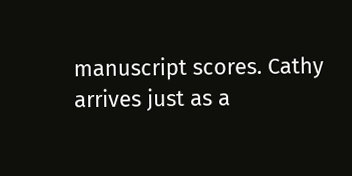manuscript scores. Cathy arrives just as a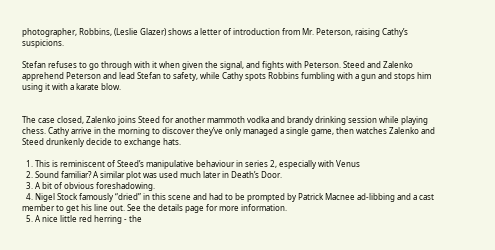photographer, Robbins, (Leslie Glazer) shows a letter of introduction from Mr. Peterson, raising Cathy’s suspicions.

Stefan refuses to go through with it when given the signal, and fights with Peterson. Steed and Zalenko apprehend Peterson and lead Stefan to safety, while Cathy spots Robbins fumbling with a gun and stops him using it with a karate blow.


The case closed, Zalenko joins Steed for another mammoth vodka and brandy drinking session while playing chess. Cathy arrive in the morning to discover they’ve only managed a single game, then watches Zalenko and Steed drunkenly decide to exchange hats.

  1. This is reminiscent of Steed’s manipulative behaviour in series 2, especially with Venus
  2. Sound familiar? A similar plot was used much later in Death’s Door.
  3. A bit of obvious foreshadowing.
  4. Nigel Stock famously “dried” in this scene and had to be prompted by Patrick Macnee ad-libbing and a cast member to get his line out. See the details page for more information.
  5. A nice little red herring - the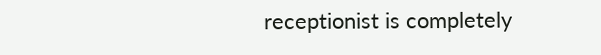receptionist is completely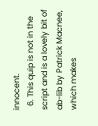innocent.
  6. This quip is not in the script and is a lovely bit of ab-lib by Patrick Macnee, which makes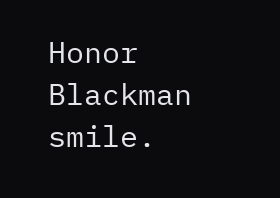Honor Blackman smile.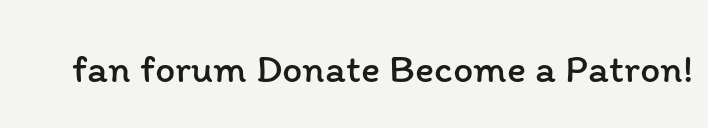fan forum Donate Become a Patron!